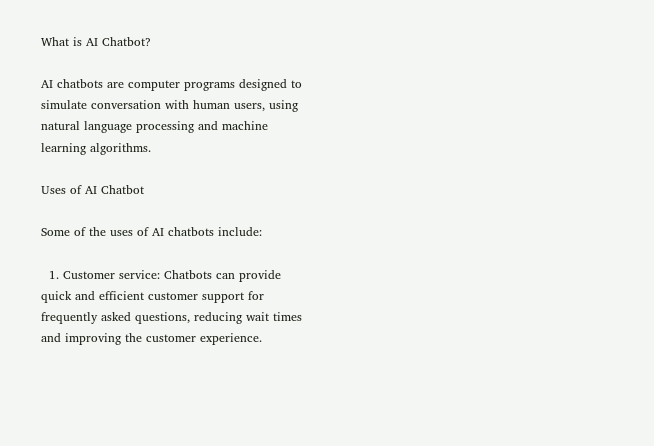What is AI Chatbot?

AI chatbots are computer programs designed to simulate conversation with human users, using natural language processing and machine learning algorithms.

Uses of AI Chatbot

Some of the uses of AI chatbots include:

  1. Customer service: Chatbots can provide quick and efficient customer support for frequently asked questions, reducing wait times and improving the customer experience.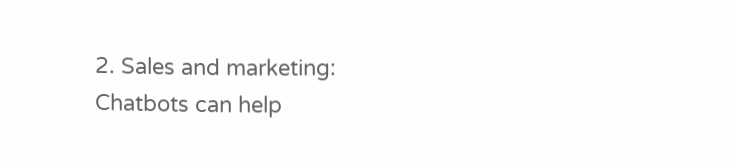2. Sales and marketing: Chatbots can help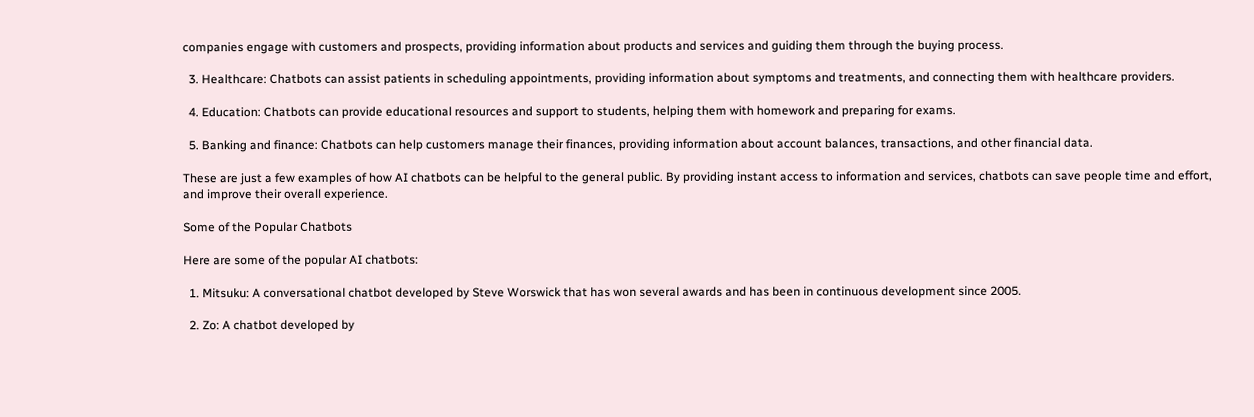companies engage with customers and prospects, providing information about products and services and guiding them through the buying process.

  3. Healthcare: Chatbots can assist patients in scheduling appointments, providing information about symptoms and treatments, and connecting them with healthcare providers.

  4. Education: Chatbots can provide educational resources and support to students, helping them with homework and preparing for exams.

  5. Banking and finance: Chatbots can help customers manage their finances, providing information about account balances, transactions, and other financial data.

These are just a few examples of how AI chatbots can be helpful to the general public. By providing instant access to information and services, chatbots can save people time and effort, and improve their overall experience.

Some of the Popular Chatbots

Here are some of the popular AI chatbots:

  1. Mitsuku: A conversational chatbot developed by Steve Worswick that has won several awards and has been in continuous development since 2005.

  2. Zo: A chatbot developed by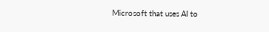Microsoft that uses AI to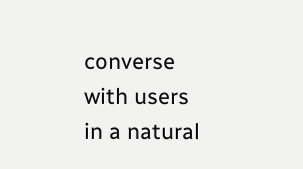converse with users in a natural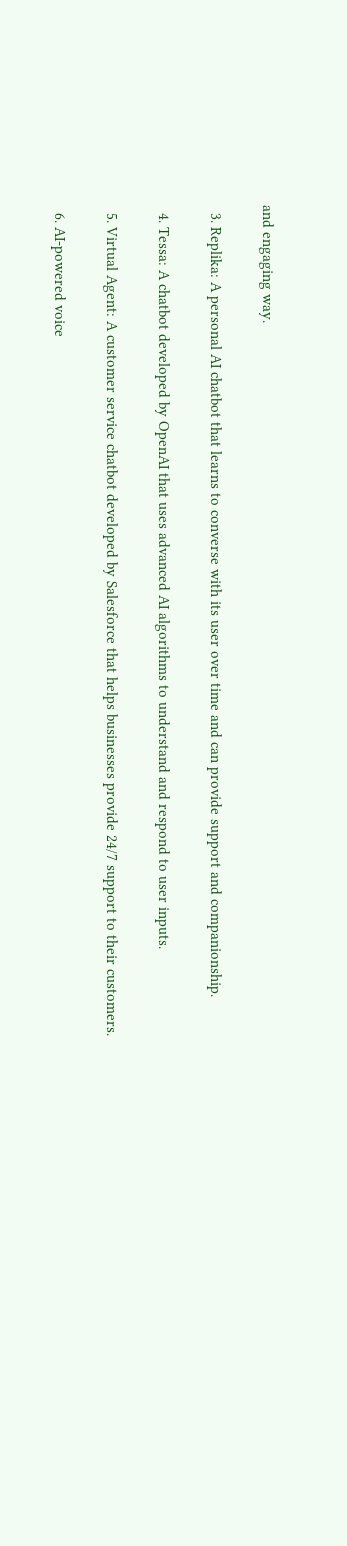and engaging way.

  3. Replika: A personal AI chatbot that learns to converse with its user over time and can provide support and companionship.

  4. Tessa: A chatbot developed by OpenAI that uses advanced AI algorithms to understand and respond to user inputs.

  5. Virtual Agent: A customer service chatbot developed by Salesforce that helps businesses provide 24/7 support to their customers.

  6. AI-powered voice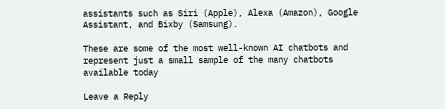assistants such as Siri (Apple), Alexa (Amazon), Google Assistant, and Bixby (Samsung).

These are some of the most well-known AI chatbots and represent just a small sample of the many chatbots available today

Leave a Reply